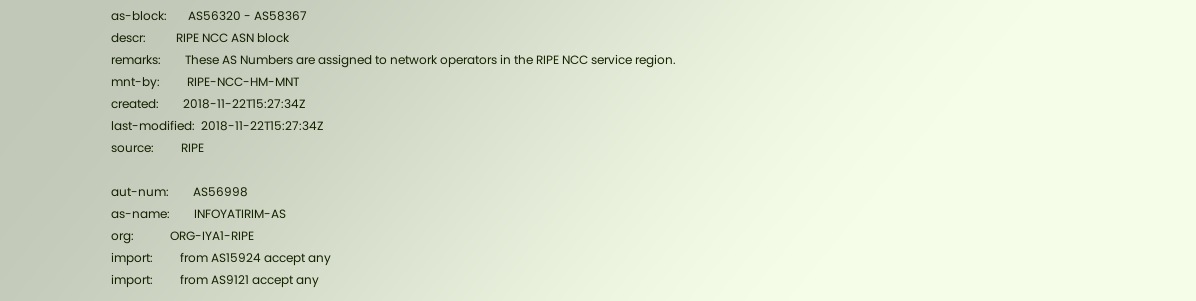as-block:       AS56320 - AS58367
descr:          RIPE NCC ASN block
remarks:        These AS Numbers are assigned to network operators in the RIPE NCC service region.
mnt-by:         RIPE-NCC-HM-MNT
created:        2018-11-22T15:27:34Z
last-modified:  2018-11-22T15:27:34Z
source:         RIPE

aut-num:        AS56998
as-name:        INFOYATIRIM-AS
org:            ORG-IYA1-RIPE
import:         from AS15924 accept any
import:         from AS9121 accept any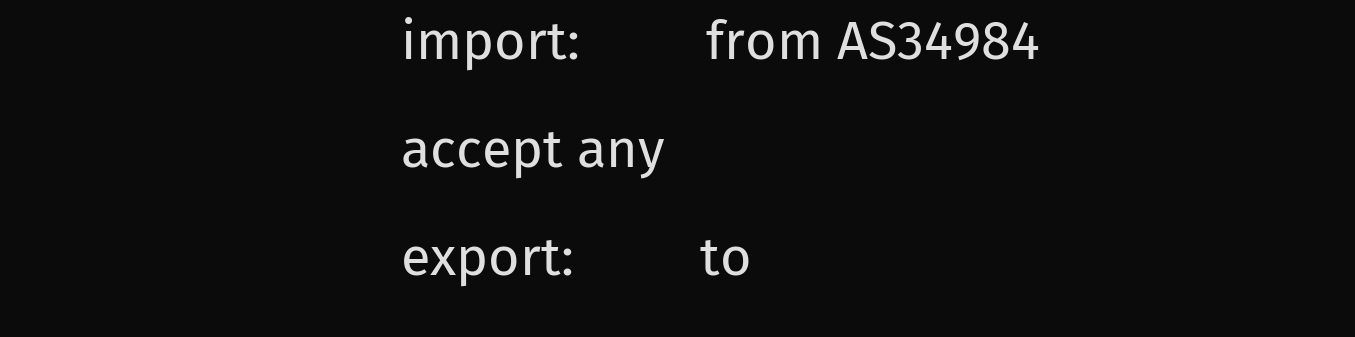import:         from AS34984 accept any
export:         to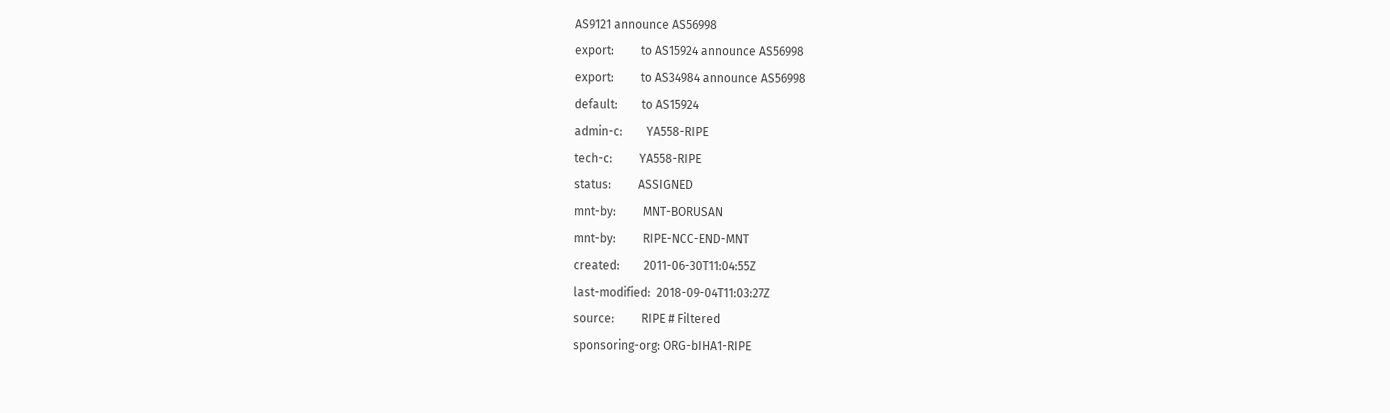AS9121 announce AS56998
export:         to AS15924 announce AS56998
export:         to AS34984 announce AS56998
default:        to AS15924
admin-c:        YA558-RIPE
tech-c:         YA558-RIPE
status:         ASSIGNED
mnt-by:         MNT-BORUSAN
mnt-by:         RIPE-NCC-END-MNT
created:        2011-06-30T11:04:55Z
last-modified:  2018-09-04T11:03:27Z
source:         RIPE # Filtered
sponsoring-org: ORG-bIHA1-RIPE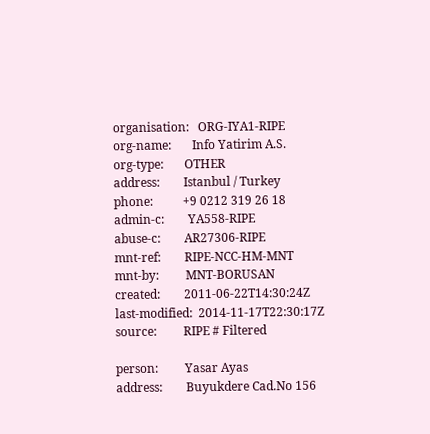organisation:   ORG-IYA1-RIPE
org-name:       Info Yatirim A.S.
org-type:       OTHER
address:        Istanbul / Turkey
phone:          +9 0212 319 26 18
admin-c:        YA558-RIPE
abuse-c:        AR27306-RIPE
mnt-ref:        RIPE-NCC-HM-MNT
mnt-by:         MNT-BORUSAN
created:        2011-06-22T14:30:24Z
last-modified:  2014-11-17T22:30:17Z
source:         RIPE # Filtered

person:         Yasar Ayas
address:        Buyukdere Cad.No 156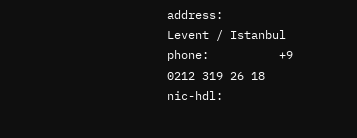address:        Levent / Istanbul
phone:          +9 0212 319 26 18
nic-hdl: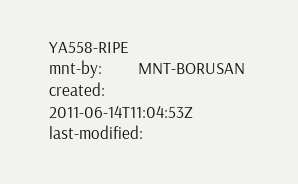YA558-RIPE
mnt-by:         MNT-BORUSAN
created:        2011-06-14T11:04:53Z
last-modified: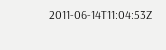2011-06-14T11:04:53Z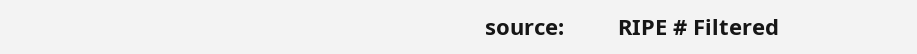source:         RIPE # Filtered